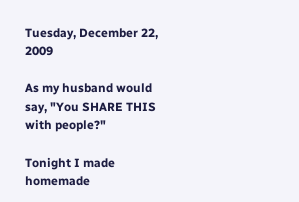Tuesday, December 22, 2009

As my husband would say, "You SHARE THIS with people?"

Tonight I made homemade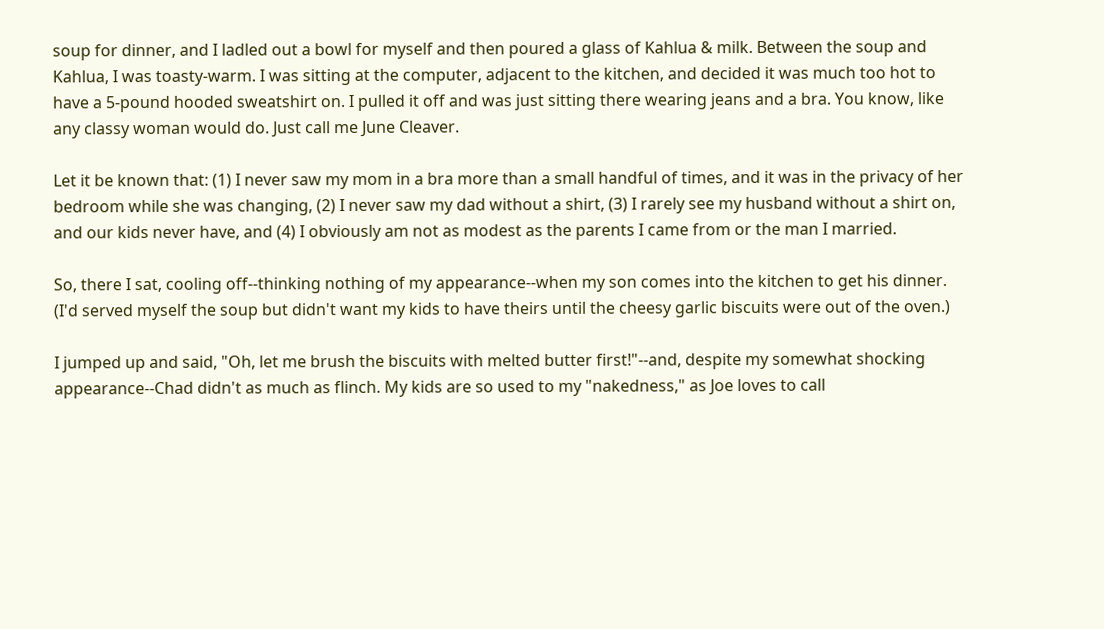soup for dinner, and I ladled out a bowl for myself and then poured a glass of Kahlua & milk. Between the soup and Kahlua, I was toasty-warm. I was sitting at the computer, adjacent to the kitchen, and decided it was much too hot to have a 5-pound hooded sweatshirt on. I pulled it off and was just sitting there wearing jeans and a bra. You know, like any classy woman would do. Just call me June Cleaver.

Let it be known that: (1) I never saw my mom in a bra more than a small handful of times, and it was in the privacy of her bedroom while she was changing, (2) I never saw my dad without a shirt, (3) I rarely see my husband without a shirt on, and our kids never have, and (4) I obviously am not as modest as the parents I came from or the man I married.

So, there I sat, cooling off--thinking nothing of my appearance--when my son comes into the kitchen to get his dinner. (I'd served myself the soup but didn't want my kids to have theirs until the cheesy garlic biscuits were out of the oven.)

I jumped up and said, "Oh, let me brush the biscuits with melted butter first!"--and, despite my somewhat shocking appearance--Chad didn't as much as flinch. My kids are so used to my "nakedness," as Joe loves to call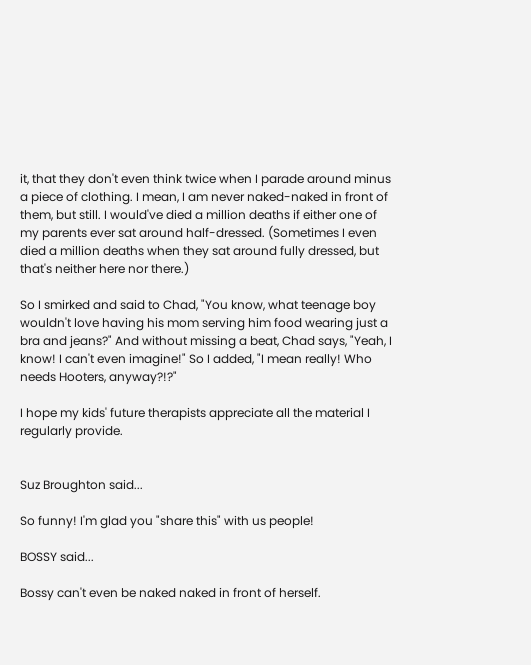it, that they don't even think twice when I parade around minus a piece of clothing. I mean, I am never naked-naked in front of them, but still. I would've died a million deaths if either one of my parents ever sat around half-dressed. (Sometimes I even died a million deaths when they sat around fully dressed, but that's neither here nor there.)

So I smirked and said to Chad, "You know, what teenage boy wouldn't love having his mom serving him food wearing just a bra and jeans?" And without missing a beat, Chad says, "Yeah, I know! I can't even imagine!" So I added, "I mean really! Who needs Hooters, anyway?!?"

I hope my kids' future therapists appreciate all the material I regularly provide.


Suz Broughton said...

So funny! I'm glad you "share this" with us people!

BOSSY said...

Bossy can't even be naked naked in front of herself.